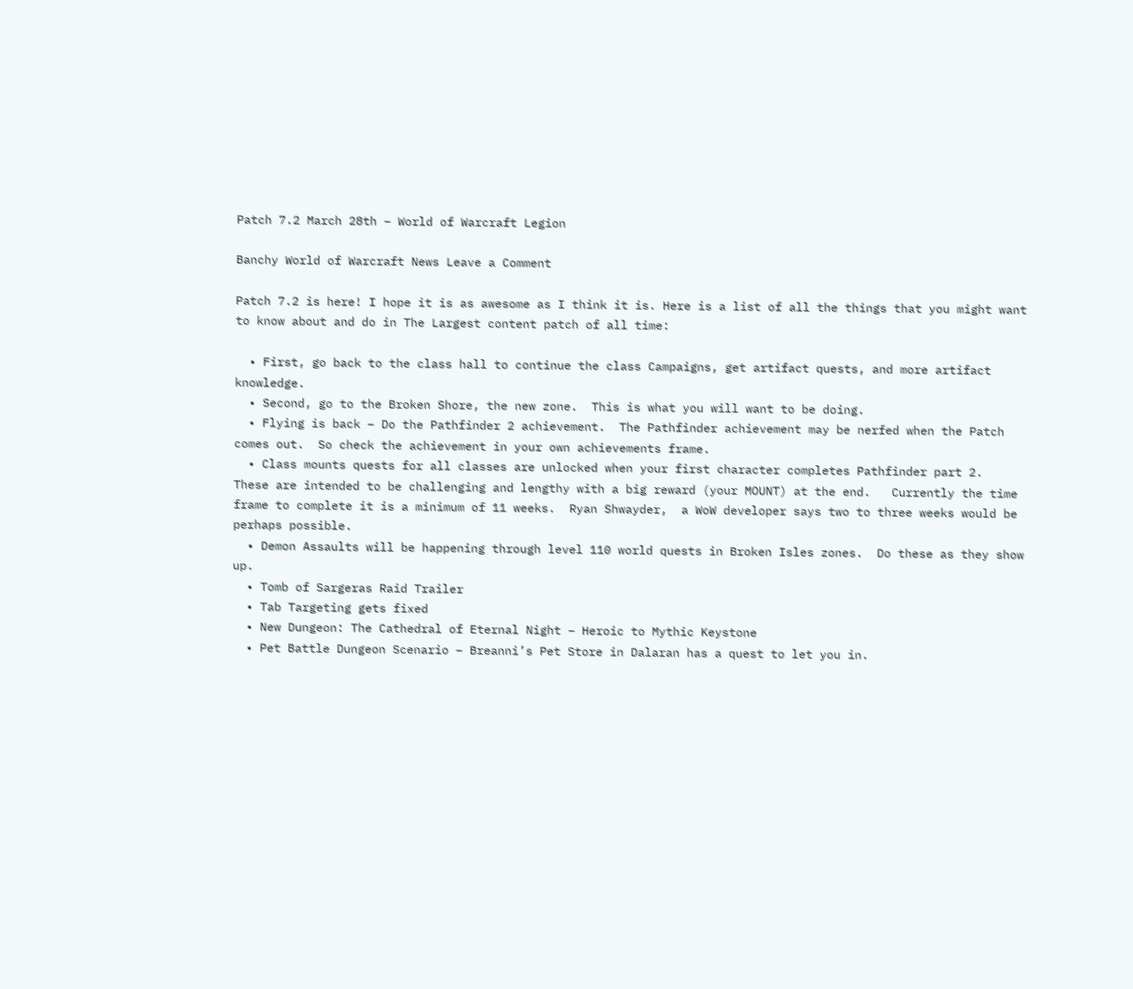Patch 7.2 March 28th – World of Warcraft Legion

Banchy World of Warcraft News Leave a Comment

Patch 7.2 is here! I hope it is as awesome as I think it is. Here is a list of all the things that you might want to know about and do in The Largest content patch of all time:

  • First, go back to the class hall to continue the class Campaigns, get artifact quests, and more artifact knowledge.
  • Second, go to the Broken Shore, the new zone.  This is what you will want to be doing.
  • Flying is back – Do the Pathfinder 2 achievement.  The Pathfinder achievement may be nerfed when the Patch comes out.  So check the achievement in your own achievements frame.
  • Class mounts quests for all classes are unlocked when your first character completes Pathfinder part 2.  These are intended to be challenging and lengthy with a big reward (your MOUNT) at the end.   Currently the time frame to complete it is a minimum of 11 weeks.  Ryan Shwayder,  a WoW developer says two to three weeks would be perhaps possible.
  • Demon Assaults will be happening through level 110 world quests in Broken Isles zones.  Do these as they show up.
  • Tomb of Sargeras Raid Trailer
  • Tab Targeting gets fixed
  • New Dungeon: The Cathedral of Eternal Night – Heroic to Mythic Keystone
  • Pet Battle Dungeon Scenario – Breanni’s Pet Store in Dalaran has a quest to let you in.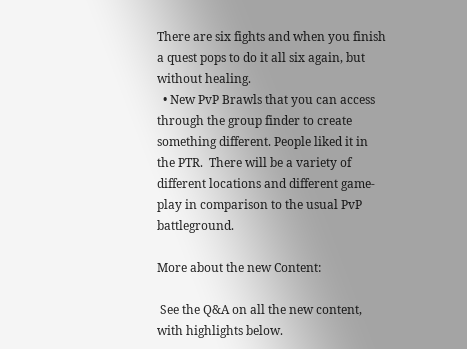There are six fights and when you finish a quest pops to do it all six again, but without healing.
  • New PvP Brawls that you can access through the group finder to create something different. People liked it in the PTR.  There will be a variety of different locations and different game-play in comparison to the usual PvP battleground.

More about the new Content:

 See the Q&A on all the new content, with highlights below.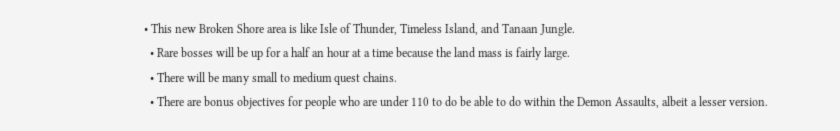• This new Broken Shore area is like Isle of Thunder, Timeless Island, and Tanaan Jungle.
  • Rare bosses will be up for a half an hour at a time because the land mass is fairly large.
  • There will be many small to medium quest chains.
  • There are bonus objectives for people who are under 110 to do be able to do within the Demon Assaults, albeit a lesser version.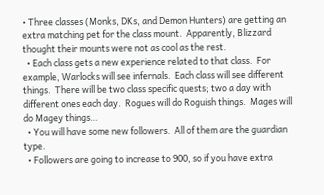• Three classes (Monks, DKs, and Demon Hunters) are getting an extra matching pet for the class mount.  Apparently, Blizzard thought their mounts were not as cool as the rest.
  • Each class gets a new experience related to that class.  For example, Warlocks will see infernals.  Each class will see different things.  There will be two class specific quests; two a day with different ones each day.  Rogues will do Roguish things.  Mages will do Magey things…
  • You will have some new followers.  All of them are the guardian type.
  • Followers are going to increase to 900, so if you have extra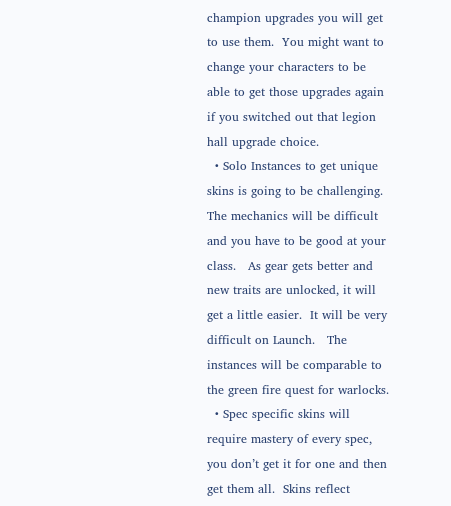champion upgrades you will get to use them.  You might want to change your characters to be able to get those upgrades again if you switched out that legion hall upgrade choice.
  • Solo Instances to get unique skins is going to be challenging.  The mechanics will be difficult and you have to be good at your class.   As gear gets better and new traits are unlocked, it will get a little easier.  It will be very difficult on Launch.   The instances will be comparable to the green fire quest for warlocks.
  • Spec specific skins will require mastery of every spec, you don’t get it for one and then get them all.  Skins reflect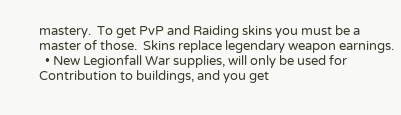mastery.  To get PvP and Raiding skins you must be a master of those.  Skins replace legendary weapon earnings.
  • New Legionfall War supplies, will only be used for Contribution to buildings, and you get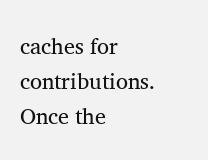caches for contributions.  Once the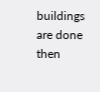buildings are done then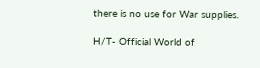there is no use for War supplies.

H/T- Official World of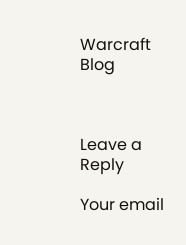Warcraft Blog



Leave a Reply

Your email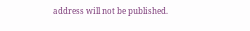address will not be published.